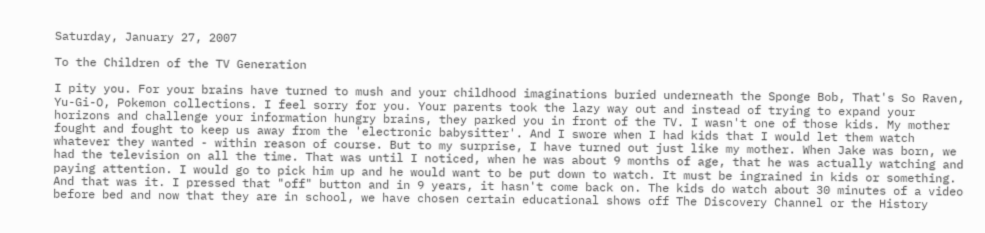Saturday, January 27, 2007

To the Children of the TV Generation

I pity you. For your brains have turned to mush and your childhood imaginations buried underneath the Sponge Bob, That's So Raven, Yu-Gi-O, Pokemon collections. I feel sorry for you. Your parents took the lazy way out and instead of trying to expand your horizons and challenge your information hungry brains, they parked you in front of the TV. I wasn't one of those kids. My mother fought and fought to keep us away from the 'electronic babysitter'. And I swore when I had kids that I would let them watch whatever they wanted - within reason of course. But to my surprise, I have turned out just like my mother. When Jake was born, we had the television on all the time. That was until I noticed, when he was about 9 months of age, that he was actually watching and paying attention. I would go to pick him up and he would want to be put down to watch. It must be ingrained in kids or something. And that was it. I pressed that "off" button and in 9 years, it hasn't come back on. The kids do watch about 30 minutes of a video before bed and now that they are in school, we have chosen certain educational shows off The Discovery Channel or the History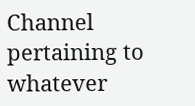Channel pertaining to whatever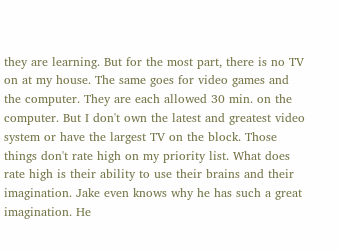they are learning. But for the most part, there is no TV on at my house. The same goes for video games and the computer. They are each allowed 30 min. on the computer. But I don't own the latest and greatest video system or have the largest TV on the block. Those things don't rate high on my priority list. What does rate high is their ability to use their brains and their imagination. Jake even knows why he has such a great imagination. He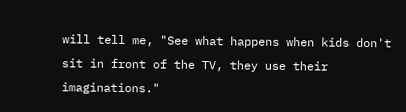will tell me, "See what happens when kids don't sit in front of the TV, they use their imaginations."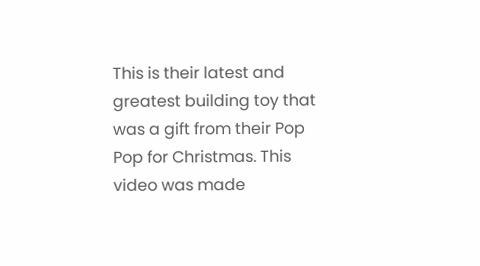This is their latest and greatest building toy that was a gift from their Pop Pop for Christmas. This video was made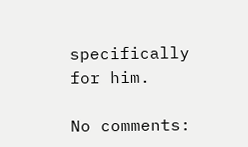specifically for him.

No comments: